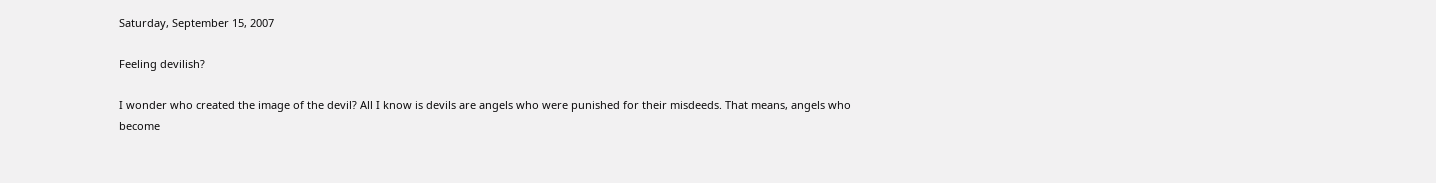Saturday, September 15, 2007

Feeling devilish?

I wonder who created the image of the devil? All I know is devils are angels who were punished for their misdeeds. That means, angels who become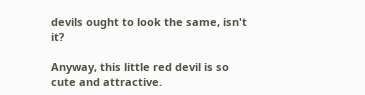devils ought to look the same, isn't it?

Anyway, this little red devil is so cute and attractive.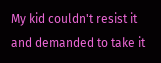My kid couldn't resist it and demanded to take it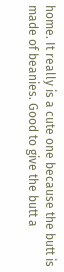home. It really is a cute one because the butt is made of beanies. Good to give the butt a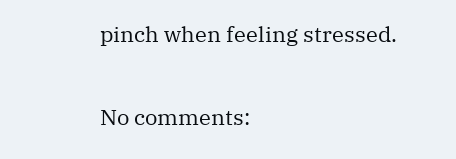pinch when feeling stressed.

No comments: